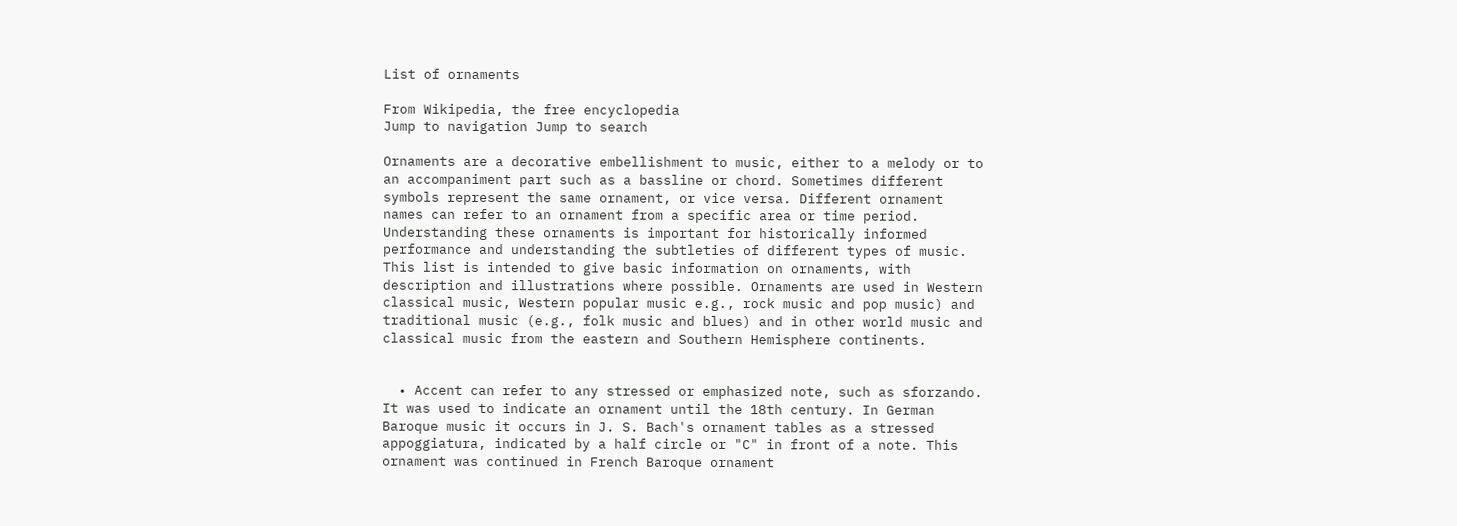List of ornaments

From Wikipedia, the free encyclopedia
Jump to navigation Jump to search

Ornaments are a decorative embellishment to music, either to a melody or to an accompaniment part such as a bassline or chord. Sometimes different symbols represent the same ornament, or vice versa. Different ornament names can refer to an ornament from a specific area or time period. Understanding these ornaments is important for historically informed performance and understanding the subtleties of different types of music. This list is intended to give basic information on ornaments, with description and illustrations where possible. Ornaments are used in Western classical music, Western popular music e.g., rock music and pop music) and traditional music (e.g., folk music and blues) and in other world music and classical music from the eastern and Southern Hemisphere continents.


  • Accent can refer to any stressed or emphasized note, such as sforzando. It was used to indicate an ornament until the 18th century. In German Baroque music it occurs in J. S. Bach's ornament tables as a stressed appoggiatura, indicated by a half circle or "C" in front of a note. This ornament was continued in French Baroque ornament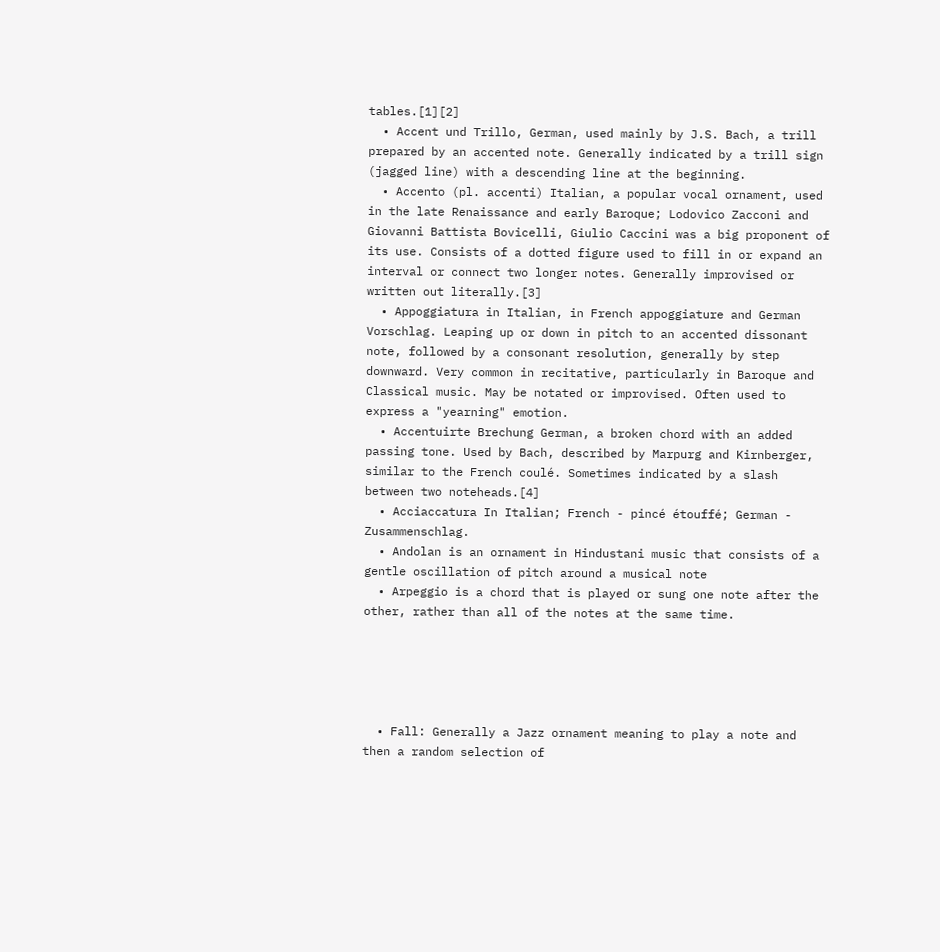tables.[1][2]
  • Accent und Trillo, German, used mainly by J.S. Bach, a trill prepared by an accented note. Generally indicated by a trill sign (jagged line) with a descending line at the beginning.
  • Accento (pl. accenti) Italian, a popular vocal ornament, used in the late Renaissance and early Baroque; Lodovico Zacconi and Giovanni Battista Bovicelli, Giulio Caccini was a big proponent of its use. Consists of a dotted figure used to fill in or expand an interval or connect two longer notes. Generally improvised or written out literally.[3]
  • Appoggiatura in Italian, in French appoggiature and German Vorschlag. Leaping up or down in pitch to an accented dissonant note, followed by a consonant resolution, generally by step downward. Very common in recitative, particularly in Baroque and Classical music. May be notated or improvised. Often used to express a "yearning" emotion.
  • Accentuirte Brechung German, a broken chord with an added passing tone. Used by Bach, described by Marpurg and Kirnberger, similar to the French coulé. Sometimes indicated by a slash between two noteheads.[4]
  • Acciaccatura In Italian; French - pincé étouffé; German - Zusammenschlag.
  • Andolan is an ornament in Hindustani music that consists of a gentle oscillation of pitch around a musical note
  • Arpeggio is a chord that is played or sung one note after the other, rather than all of the notes at the same time.





  • Fall: Generally a Jazz ornament meaning to play a note and then a random selection of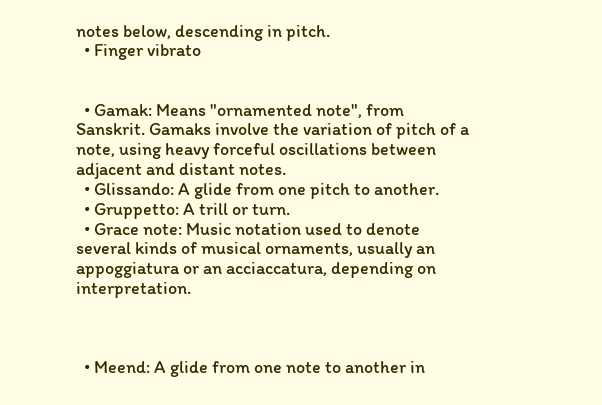notes below, descending in pitch.
  • Finger vibrato


  • Gamak: Means "ornamented note", from Sanskrit. Gamaks involve the variation of pitch of a note, using heavy forceful oscillations between adjacent and distant notes.
  • Glissando: A glide from one pitch to another.
  • Gruppetto: A trill or turn.
  • Grace note: Music notation used to denote several kinds of musical ornaments, usually an appoggiatura or an acciaccatura, depending on interpretation.



  • Meend: A glide from one note to another in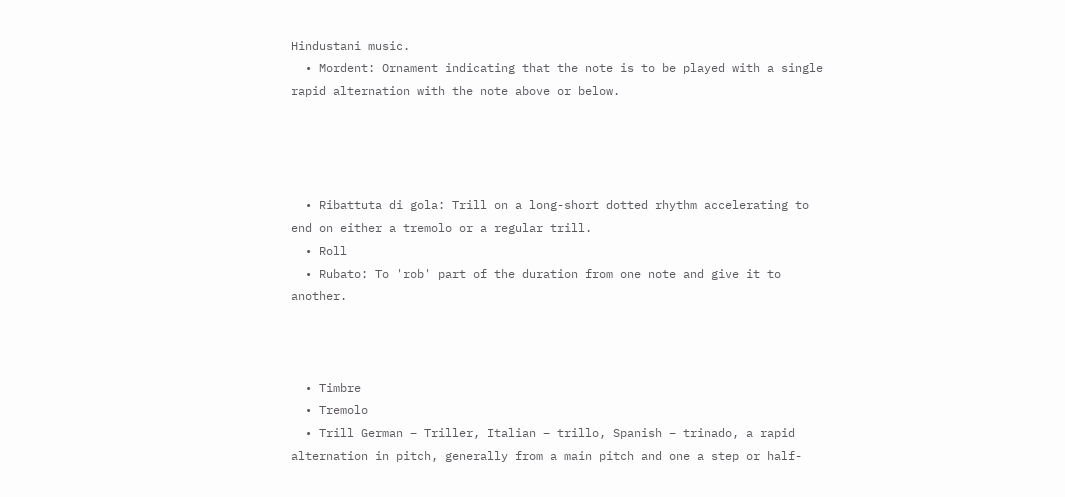Hindustani music.
  • Mordent: Ornament indicating that the note is to be played with a single rapid alternation with the note above or below.




  • Ribattuta di gola: Trill on a long-short dotted rhythm accelerating to end on either a tremolo or a regular trill.
  • Roll
  • Rubato: To 'rob' part of the duration from one note and give it to another.



  • Timbre
  • Tremolo
  • Trill German – Triller, Italian – trillo, Spanish – trinado, a rapid alternation in pitch, generally from a main pitch and one a step or half-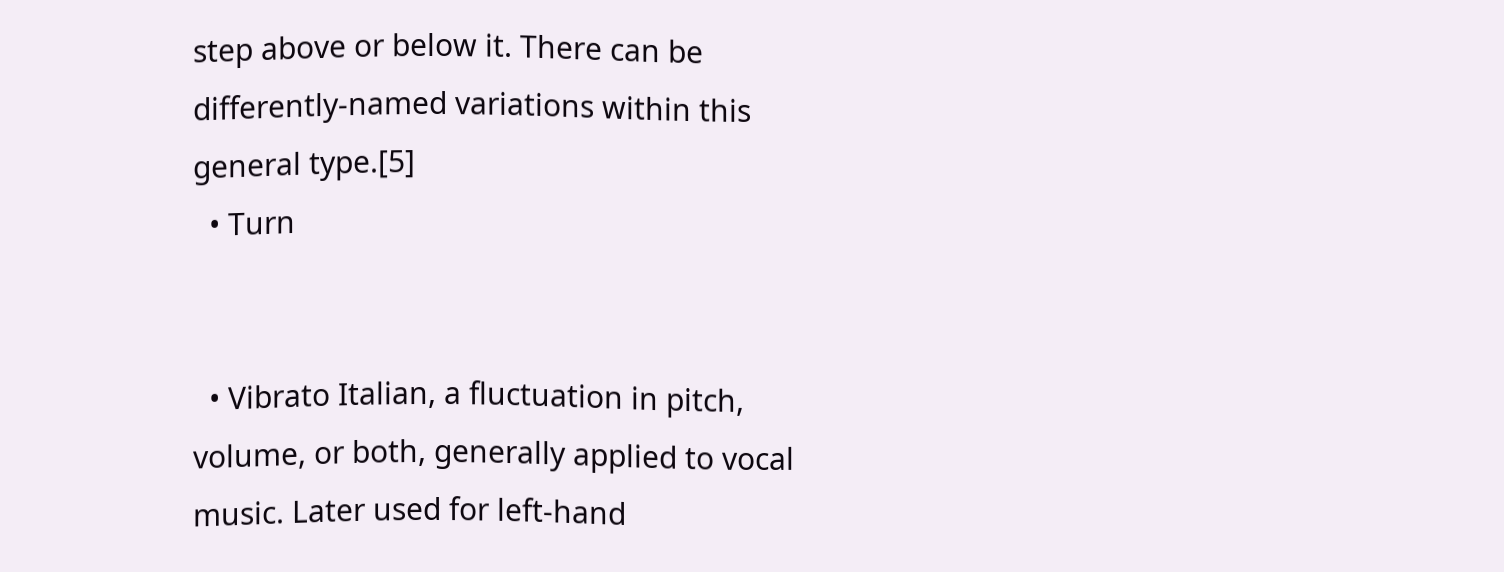step above or below it. There can be differently-named variations within this general type.[5]
  • Turn


  • Vibrato Italian, a fluctuation in pitch, volume, or both, generally applied to vocal music. Later used for left-hand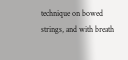technique on bowed strings, and with breath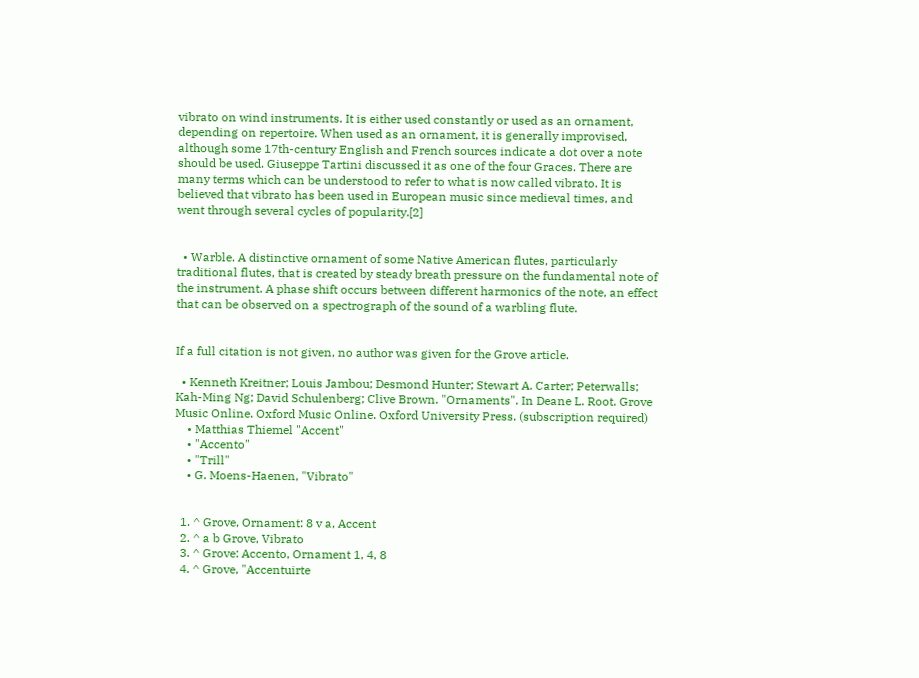vibrato on wind instruments. It is either used constantly or used as an ornament, depending on repertoire. When used as an ornament, it is generally improvised, although some 17th-century English and French sources indicate a dot over a note should be used. Giuseppe Tartini discussed it as one of the four Graces. There are many terms which can be understood to refer to what is now called vibrato. It is believed that vibrato has been used in European music since medieval times, and went through several cycles of popularity.[2]


  • Warble. A distinctive ornament of some Native American flutes, particularly traditional flutes, that is created by steady breath pressure on the fundamental note of the instrument. A phase shift occurs between different harmonics of the note, an effect that can be observed on a spectrograph of the sound of a warbling flute.


If a full citation is not given, no author was given for the Grove article.

  • Kenneth Kreitner; Louis Jambou; Desmond Hunter; Stewart A. Carter; Peterwalls; Kah-Ming Ng; David Schulenberg; Clive Brown. "Ornaments". In Deane L. Root. Grove Music Online. Oxford Music Online. Oxford University Press. (subscription required)
    • Matthias Thiemel "Accent"
    • "Accento"
    • "Trill"
    • G. Moens-Haenen, "Vibrato"


  1. ^ Grove, Ornament: 8 v a, Accent
  2. ^ a b Grove, Vibrato
  3. ^ Grove: Accento, Ornament 1, 4, 8
  4. ^ Grove, "Accentuirte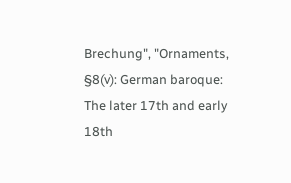Brechung", "Ornaments, §8(v): German baroque: The later 17th and early 18th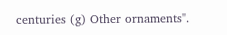centuries (g) Other ornaments".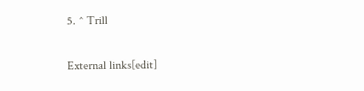5. ^ Trill

External links[edit]